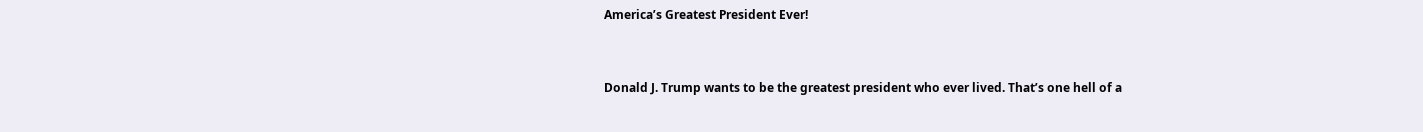America’s Greatest President Ever!


Donald J. Trump wants to be the greatest president who ever lived. That’s one hell of a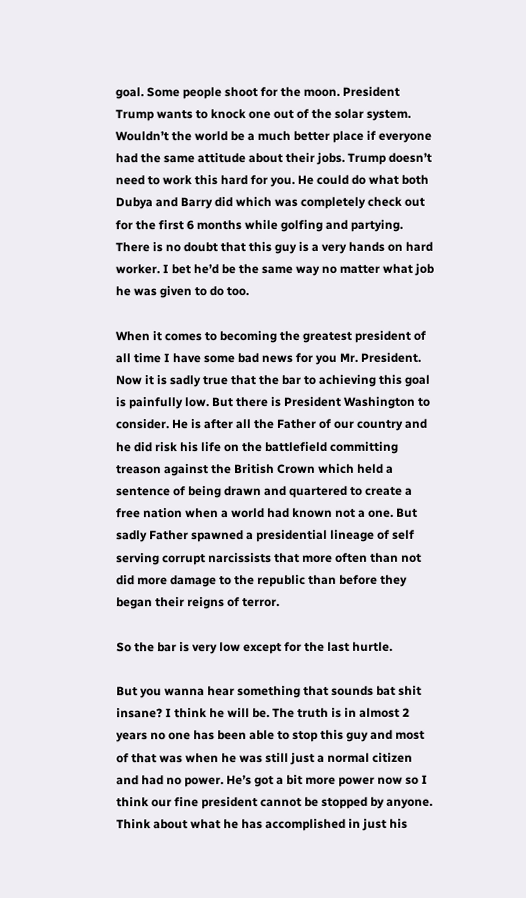goal. Some people shoot for the moon. President Trump wants to knock one out of the solar system. Wouldn’t the world be a much better place if everyone had the same attitude about their jobs. Trump doesn’t need to work this hard for you. He could do what both Dubya and Barry did which was completely check out for the first 6 months while golfing and partying. There is no doubt that this guy is a very hands on hard worker. I bet he’d be the same way no matter what job he was given to do too.

When it comes to becoming the greatest president of all time I have some bad news for you Mr. President. Now it is sadly true that the bar to achieving this goal is painfully low. But there is President Washington to consider. He is after all the Father of our country and he did risk his life on the battlefield committing treason against the British Crown which held a sentence of being drawn and quartered to create a free nation when a world had known not a one. But sadly Father spawned a presidential lineage of self serving corrupt narcissists that more often than not did more damage to the republic than before they began their reigns of terror.

So the bar is very low except for the last hurtle.

But you wanna hear something that sounds bat shit insane? I think he will be. The truth is in almost 2 years no one has been able to stop this guy and most of that was when he was still just a normal citizen and had no power. He’s got a bit more power now so I think our fine president cannot be stopped by anyone. Think about what he has accomplished in just his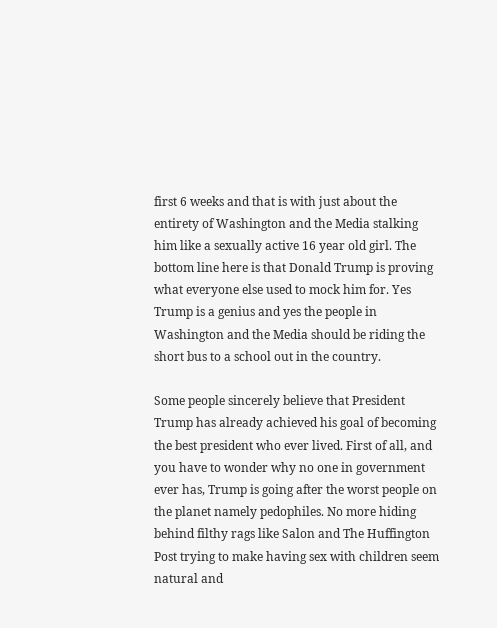first 6 weeks and that is with just about the entirety of Washington and the Media stalking him like a sexually active 16 year old girl. The bottom line here is that Donald Trump is proving what everyone else used to mock him for. Yes Trump is a genius and yes the people in Washington and the Media should be riding the short bus to a school out in the country.

Some people sincerely believe that President Trump has already achieved his goal of becoming the best president who ever lived. First of all, and you have to wonder why no one in government ever has, Trump is going after the worst people on the planet namely pedophiles. No more hiding behind filthy rags like Salon and The Huffington Post trying to make having sex with children seem natural and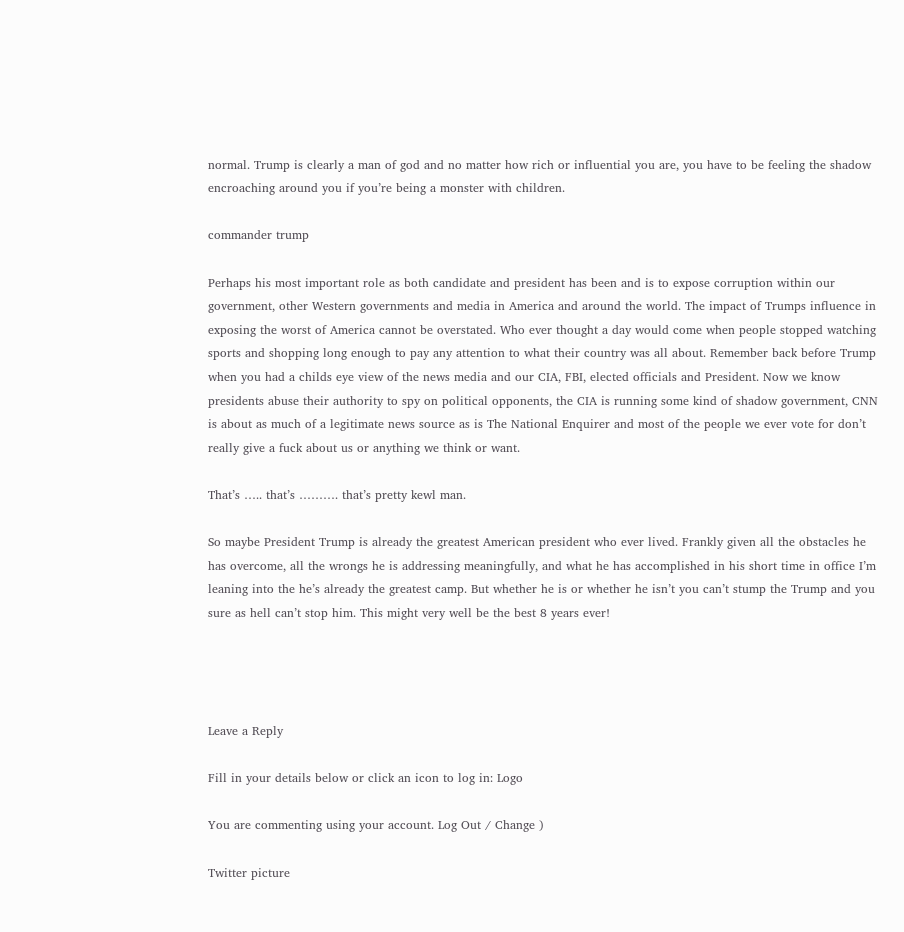normal. Trump is clearly a man of god and no matter how rich or influential you are, you have to be feeling the shadow encroaching around you if you’re being a monster with children.

commander trump

Perhaps his most important role as both candidate and president has been and is to expose corruption within our government, other Western governments and media in America and around the world. The impact of Trumps influence in exposing the worst of America cannot be overstated. Who ever thought a day would come when people stopped watching sports and shopping long enough to pay any attention to what their country was all about. Remember back before Trump when you had a childs eye view of the news media and our CIA, FBI, elected officials and President. Now we know presidents abuse their authority to spy on political opponents, the CIA is running some kind of shadow government, CNN is about as much of a legitimate news source as is The National Enquirer and most of the people we ever vote for don’t really give a fuck about us or anything we think or want.

That’s ….. that’s ………. that’s pretty kewl man.

So maybe President Trump is already the greatest American president who ever lived. Frankly given all the obstacles he has overcome, all the wrongs he is addressing meaningfully, and what he has accomplished in his short time in office I’m leaning into the he’s already the greatest camp. But whether he is or whether he isn’t you can’t stump the Trump and you sure as hell can’t stop him. This might very well be the best 8 years ever!




Leave a Reply

Fill in your details below or click an icon to log in: Logo

You are commenting using your account. Log Out / Change )

Twitter picture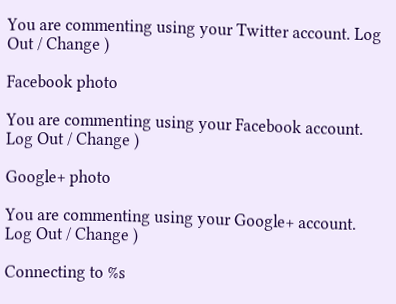You are commenting using your Twitter account. Log Out / Change )

Facebook photo

You are commenting using your Facebook account. Log Out / Change )

Google+ photo

You are commenting using your Google+ account. Log Out / Change )

Connecting to %s